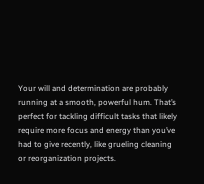Your will and determination are probably running at a smooth, powerful hum. That’s perfect for tackling difficult tasks that likely require more focus and energy than you’ve had to give recently, like grueling cleaning or reorganization projects.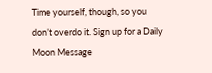Time yourself, though, so you don’t overdo it. Sign up for a Daily Moon Message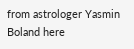from astrologer Yasmin Boland here